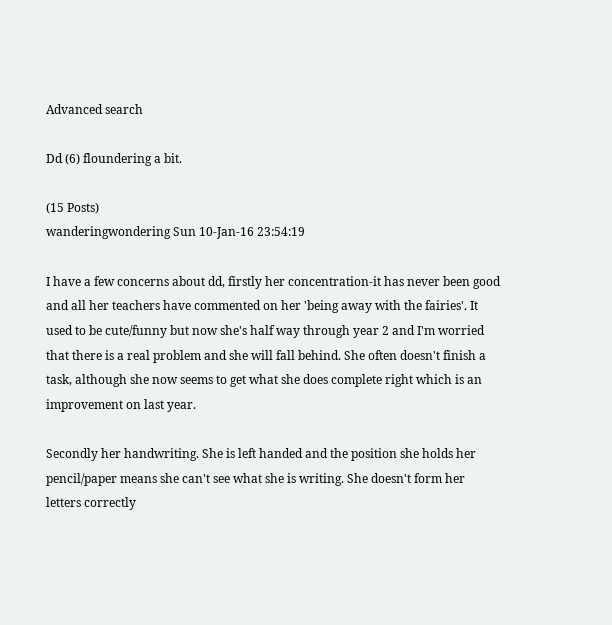Advanced search

Dd (6) floundering a bit.

(15 Posts)
wanderingwondering Sun 10-Jan-16 23:54:19

I have a few concerns about dd, firstly her concentration-it has never been good and all her teachers have commented on her 'being away with the fairies'. It used to be cute/funny but now she's half way through year 2 and I'm worried that there is a real problem and she will fall behind. She often doesn't finish a task, although she now seems to get what she does complete right which is an improvement on last year.

Secondly her handwriting. She is left handed and the position she holds her pencil/paper means she can't see what she is writing. She doesn't form her letters correctly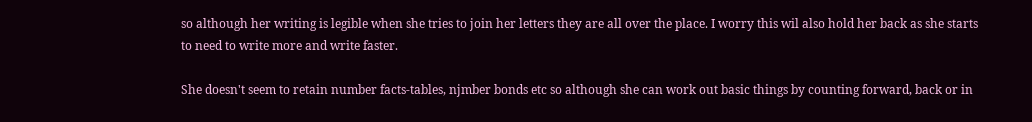so although her writing is legible when she tries to join her letters they are all over the place. I worry this wil also hold her back as she starts to need to write more and write faster.

She doesn't seem to retain number facts-tables, njmber bonds etc so although she can work out basic things by counting forward, back or in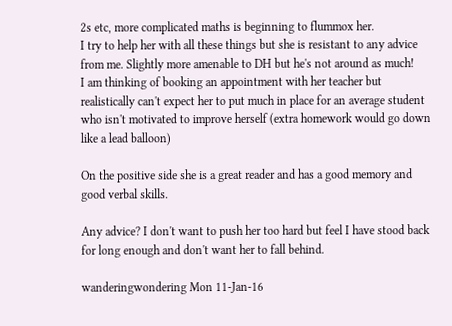2s etc, more complicated maths is beginning to flummox her.
I try to help her with all these things but she is resistant to any advice from me. Slightly more amenable to DH but he's not around as much!
I am thinking of booking an appointment with her teacher but realistically can't expect her to put much in place for an average student who isn't motivated to improve herself (extra homework would go down like a lead balloon)

On the positive side she is a great reader and has a good memory and good verbal skills.

Any advice? I don't want to push her too hard but feel I have stood back for long enough and don't want her to fall behind.

wanderingwondering Mon 11-Jan-16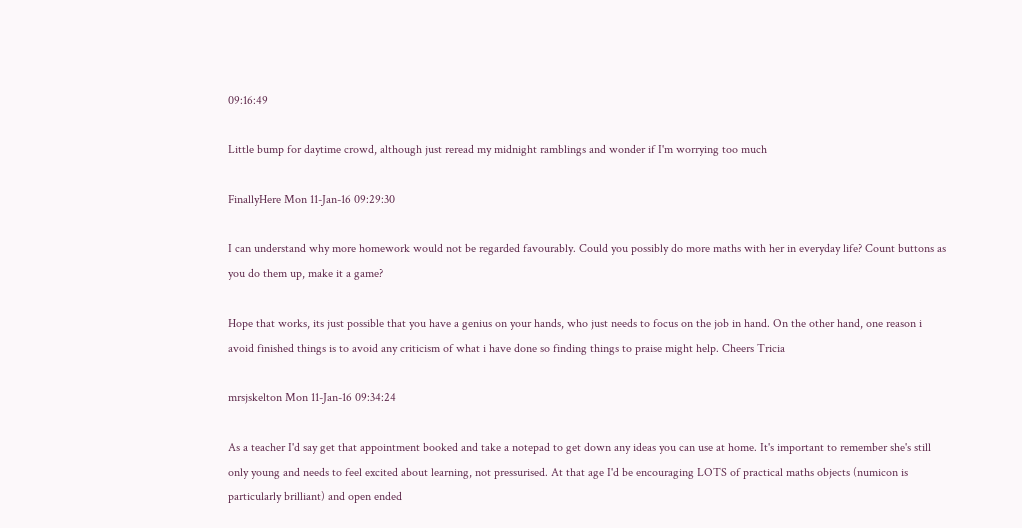09:16:49

Little bump for daytime crowd, although just reread my midnight ramblings and wonder if I'm worrying too much

FinallyHere Mon 11-Jan-16 09:29:30

I can understand why more homework would not be regarded favourably. Could you possibly do more maths with her in everyday life? Count buttons as you do them up, make it a game?

Hope that works, its just possible that you have a genius on your hands, who just needs to focus on the job in hand. On the other hand, one reason i avoid finished things is to avoid any criticism of what i have done so finding things to praise might help. Cheers Tricia

mrsjskelton Mon 11-Jan-16 09:34:24

As a teacher I'd say get that appointment booked and take a notepad to get down any ideas you can use at home. It's important to remember she's still only young and needs to feel excited about learning, not pressurised. At that age I'd be encouraging LOTS of practical maths objects (numicon is particularly brilliant) and open ended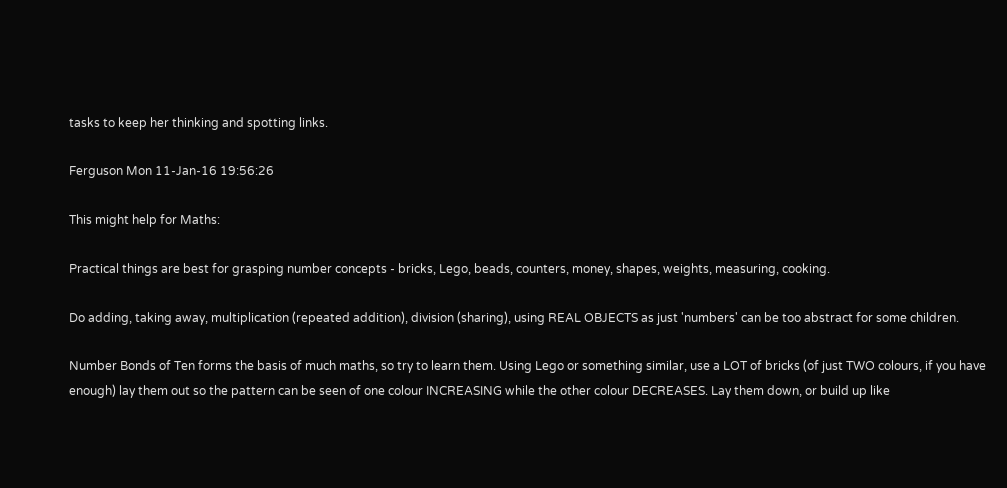tasks to keep her thinking and spotting links.

Ferguson Mon 11-Jan-16 19:56:26

This might help for Maths:

Practical things are best for grasping number concepts - bricks, Lego, beads, counters, money, shapes, weights, measuring, cooking.

Do adding, taking away, multiplication (repeated addition), division (sharing), using REAL OBJECTS as just 'numbers' can be too abstract for some children.

Number Bonds of Ten forms the basis of much maths, so try to learn them. Using Lego or something similar, use a LOT of bricks (of just TWO colours, if you have enough) lay them out so the pattern can be seen of one colour INCREASING while the other colour DECREASES. Lay them down, or build up like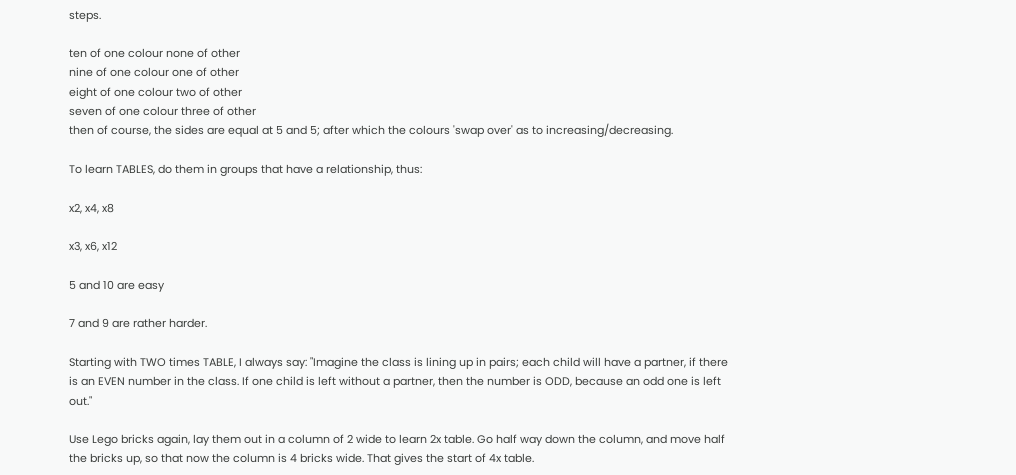steps.

ten of one colour none of other
nine of one colour one of other
eight of one colour two of other
seven of one colour three of other
then of course, the sides are equal at 5 and 5; after which the colours 'swap over' as to increasing/decreasing.

To learn TABLES, do them in groups that have a relationship, thus:

x2, x4, x8

x3, x6, x12

5 and 10 are easy

7 and 9 are rather harder.

Starting with TWO times TABLE, I always say: "Imagine the class is lining up in pairs; each child will have a partner, if there is an EVEN number in the class. If one child is left without a partner, then the number is ODD, because an odd one is left out."

Use Lego bricks again, lay them out in a column of 2 wide to learn 2x table. Go half way down the column, and move half the bricks up, so that now the column is 4 bricks wide. That gives the start of 4x table.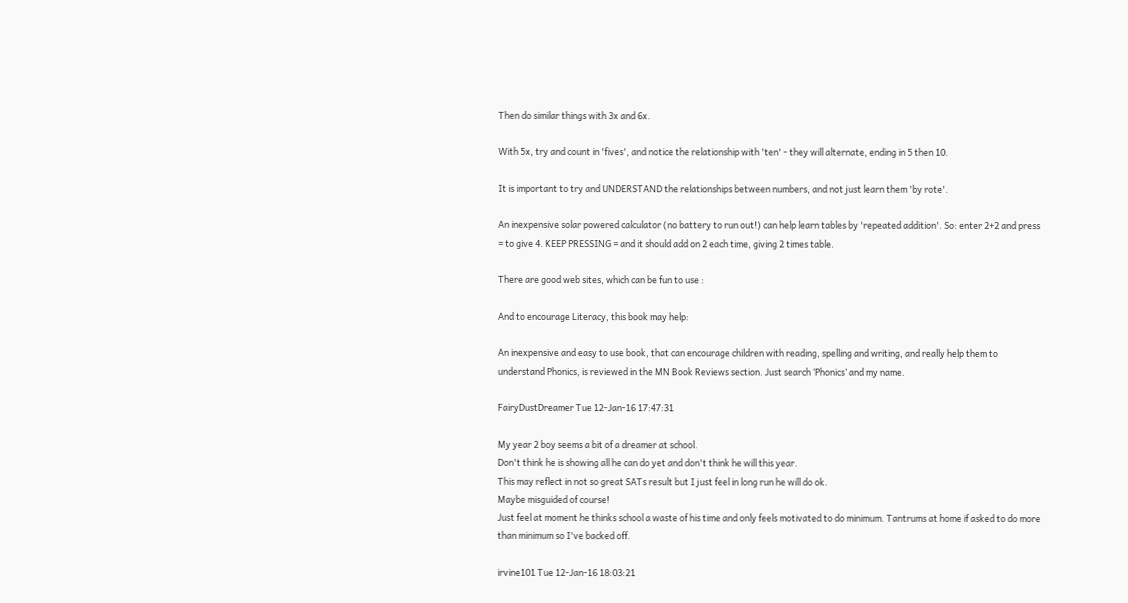Then do similar things with 3x and 6x.

With 5x, try and count in 'fives', and notice the relationship with 'ten' - they will alternate, ending in 5 then 10.

It is important to try and UNDERSTAND the relationships between numbers, and not just learn them 'by rote'.

An inexpensive solar powered calculator (no battery to run out!) can help learn tables by 'repeated addition'. So: enter 2+2 and press = to give 4. KEEP PRESSING = and it should add on 2 each time, giving 2 times table.

There are good web sites, which can be fun to use :

And to encourage Literacy, this book may help:

An inexpensive and easy to use book, that can encourage children with reading, spelling and writing, and really help them to understand Phonics, is reviewed in the MN Book Reviews section. Just search ‘Phonics’ and my name.

FairyDustDreamer Tue 12-Jan-16 17:47:31

My year 2 boy seems a bit of a dreamer at school.
Don't think he is showing all he can do yet and don't think he will this year.
This may reflect in not so great SATs result but I just feel in long run he will do ok.
Maybe misguided of course!
Just feel at moment he thinks school a waste of his time and only feels motivated to do minimum. Tantrums at home if asked to do more than minimum so I've backed off.

irvine101 Tue 12-Jan-16 18:03:21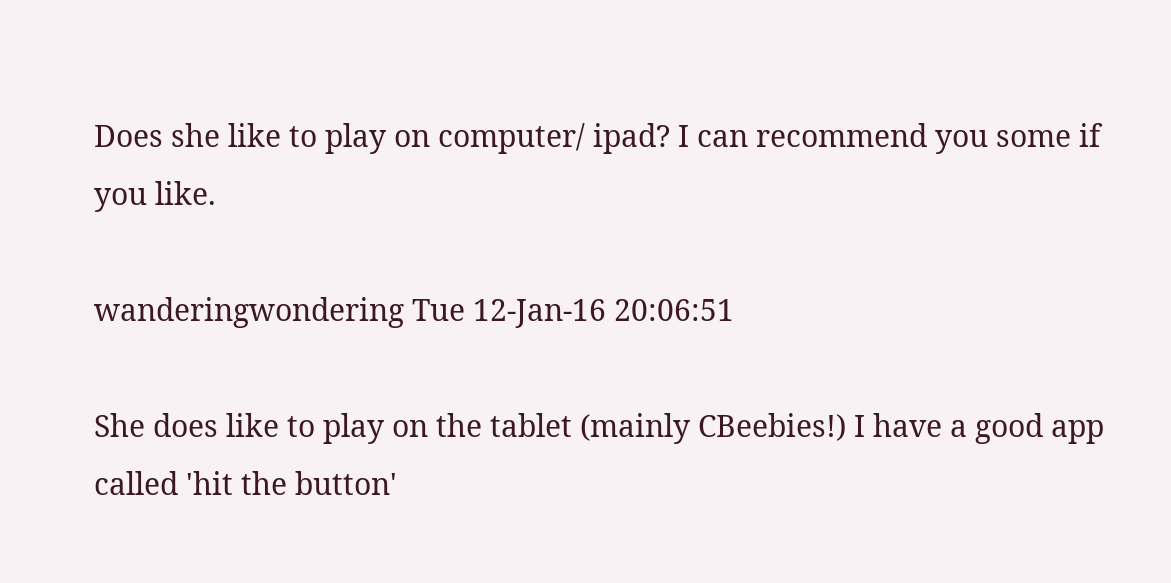Does she like to play on computer/ ipad? I can recommend you some if you like.

wanderingwondering Tue 12-Jan-16 20:06:51

She does like to play on the tablet (mainly CBeebies!) I have a good app called 'hit the button'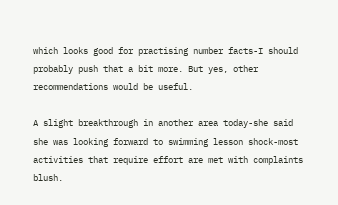which looks good for practising number facts-I should probably push that a bit more. But yes, other recommendations would be useful.

A slight breakthrough in another area today-she said she was looking forward to swimming lesson shock-most activities that require effort are met with complaints blush.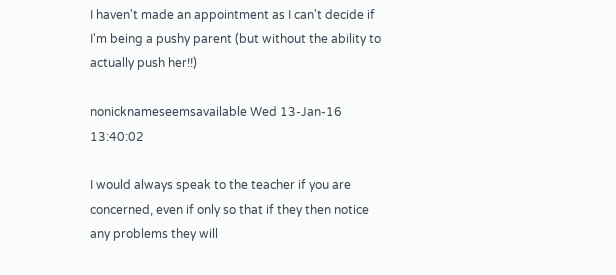I haven't made an appointment as I can't decide if I'm being a pushy parent (but without the ability to actually push her!!)

nonicknameseemsavailable Wed 13-Jan-16 13:40:02

I would always speak to the teacher if you are concerned, even if only so that if they then notice any problems they will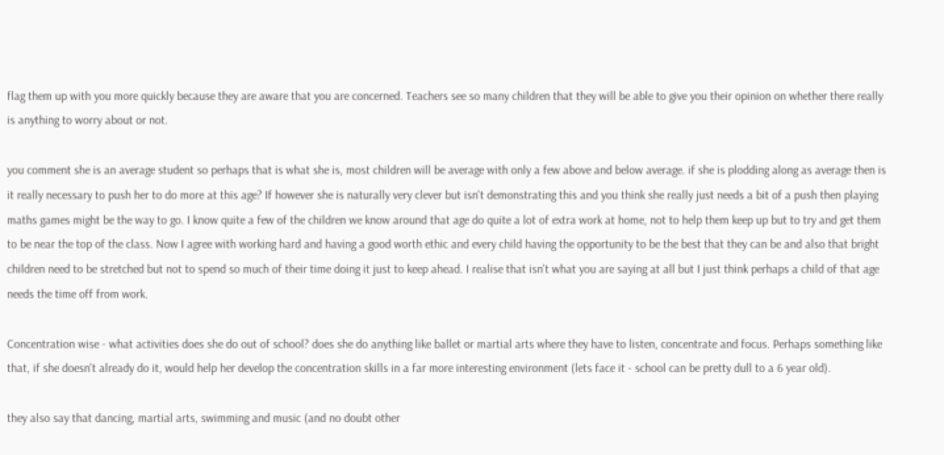flag them up with you more quickly because they are aware that you are concerned. Teachers see so many children that they will be able to give you their opinion on whether there really is anything to worry about or not.

you comment she is an average student so perhaps that is what she is, most children will be average with only a few above and below average. if she is plodding along as average then is it really necessary to push her to do more at this age? If however she is naturally very clever but isn't demonstrating this and you think she really just needs a bit of a push then playing maths games might be the way to go. I know quite a few of the children we know around that age do quite a lot of extra work at home, not to help them keep up but to try and get them to be near the top of the class. Now I agree with working hard and having a good worth ethic and every child having the opportunity to be the best that they can be and also that bright children need to be stretched but not to spend so much of their time doing it just to keep ahead. I realise that isn't what you are saying at all but I just think perhaps a child of that age needs the time off from work.

Concentration wise - what activities does she do out of school? does she do anything like ballet or martial arts where they have to listen, concentrate and focus. Perhaps something like that, if she doesn't already do it, would help her develop the concentration skills in a far more interesting environment (lets face it - school can be pretty dull to a 6 year old).

they also say that dancing, martial arts, swimming and music (and no doubt other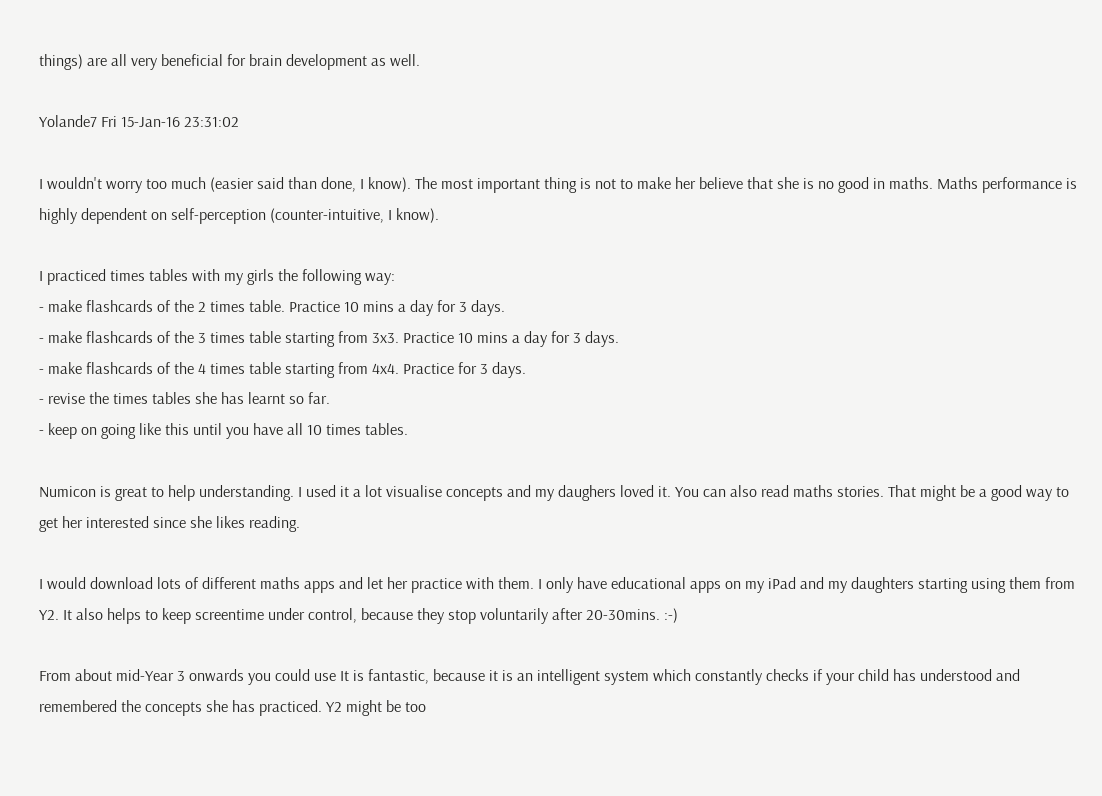things) are all very beneficial for brain development as well.

Yolande7 Fri 15-Jan-16 23:31:02

I wouldn't worry too much (easier said than done, I know). The most important thing is not to make her believe that she is no good in maths. Maths performance is highly dependent on self-perception (counter-intuitive, I know).

I practiced times tables with my girls the following way:
- make flashcards of the 2 times table. Practice 10 mins a day for 3 days.
- make flashcards of the 3 times table starting from 3x3. Practice 10 mins a day for 3 days.
- make flashcards of the 4 times table starting from 4x4. Practice for 3 days.
- revise the times tables she has learnt so far.
- keep on going like this until you have all 10 times tables.

Numicon is great to help understanding. I used it a lot visualise concepts and my daughers loved it. You can also read maths stories. That might be a good way to get her interested since she likes reading.

I would download lots of different maths apps and let her practice with them. I only have educational apps on my iPad and my daughters starting using them from Y2. It also helps to keep screentime under control, because they stop voluntarily after 20-30mins. :-)

From about mid-Year 3 onwards you could use It is fantastic, because it is an intelligent system which constantly checks if your child has understood and remembered the concepts she has practiced. Y2 might be too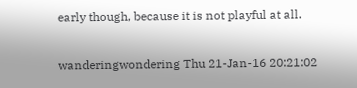early though, because it is not playful at all.

wanderingwondering Thu 21-Jan-16 20:21:02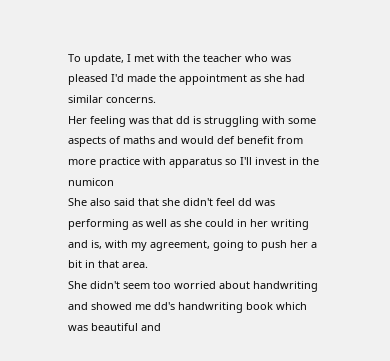To update, I met with the teacher who was pleased I'd made the appointment as she had similar concerns.
Her feeling was that dd is struggling with some aspects of maths and would def benefit from more practice with apparatus so I'll invest in the numicon
She also said that she didn't feel dd was performing as well as she could in her writing and is, with my agreement, going to push her a bit in that area.
She didn't seem too worried about handwriting and showed me dd's handwriting book which was beautiful and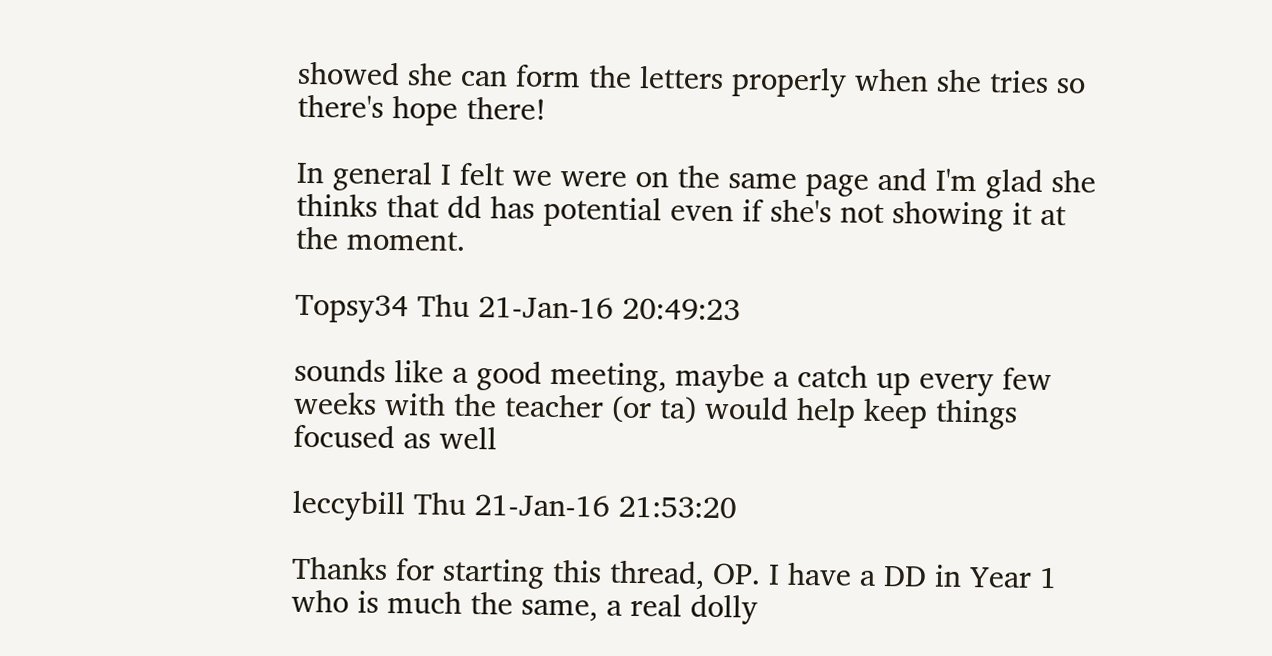showed she can form the letters properly when she tries so there's hope there!

In general I felt we were on the same page and I'm glad she thinks that dd has potential even if she's not showing it at the moment.

Topsy34 Thu 21-Jan-16 20:49:23

sounds like a good meeting, maybe a catch up every few weeks with the teacher (or ta) would help keep things focused as well

leccybill Thu 21-Jan-16 21:53:20

Thanks for starting this thread, OP. I have a DD in Year 1 who is much the same, a real dolly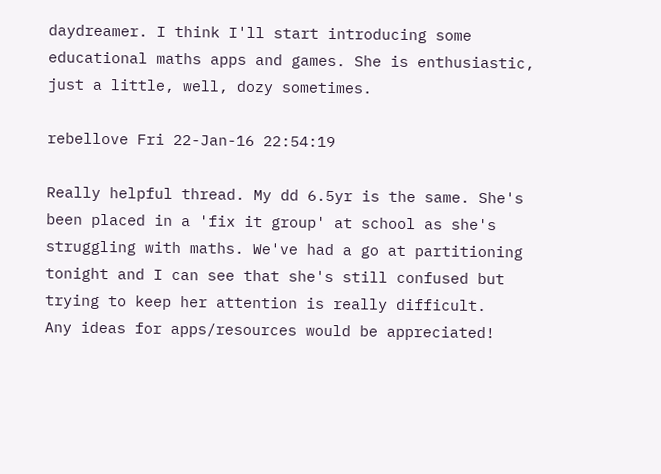daydreamer. I think I'll start introducing some educational maths apps and games. She is enthusiastic, just a little, well, dozy sometimes.

rebellove Fri 22-Jan-16 22:54:19

Really helpful thread. My dd 6.5yr is the same. She's been placed in a 'fix it group' at school as she's struggling with maths. We've had a go at partitioning tonight and I can see that she's still confused but trying to keep her attention is really difficult.
Any ideas for apps/resources would be appreciated!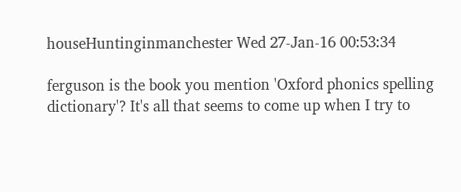houseHuntinginmanchester Wed 27-Jan-16 00:53:34

ferguson is the book you mention 'Oxford phonics spelling dictionary'? It's all that seems to come up when I try to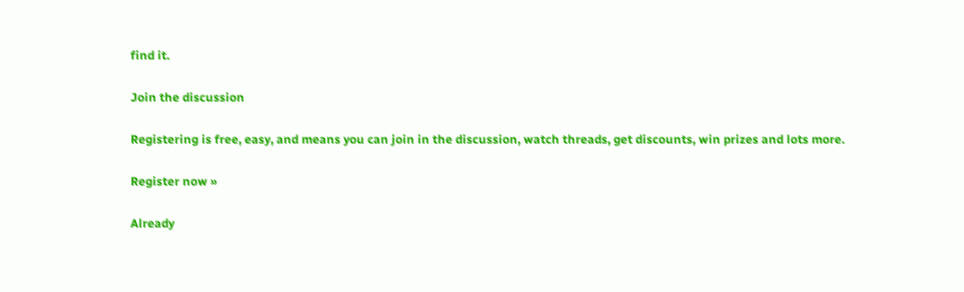find it.

Join the discussion

Registering is free, easy, and means you can join in the discussion, watch threads, get discounts, win prizes and lots more.

Register now »

Already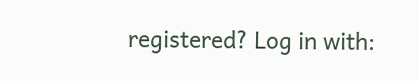registered? Log in with: